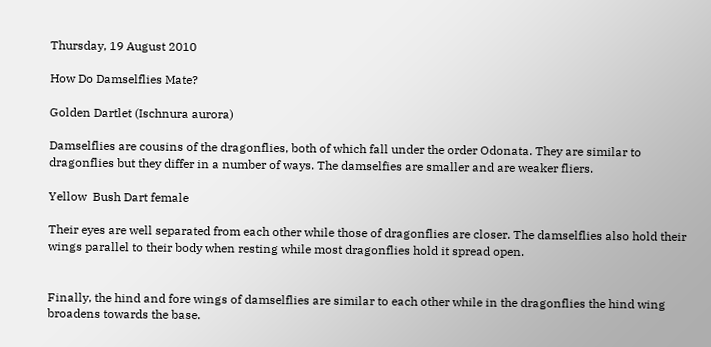Thursday, 19 August 2010

How Do Damselflies Mate?

Golden Dartlet (Ischnura aurora)

Damselflies are cousins of the dragonflies, both of which fall under the order Odonata. They are similar to dragonflies but they differ in a number of ways. The damselfies are smaller and are weaker fliers.

Yellow  Bush Dart female

Their eyes are well separated from each other while those of dragonflies are closer. The damselflies also hold their wings parallel to their body when resting while most dragonflies hold it spread open.


Finally, the hind and fore wings of damselflies are similar to each other while in the dragonflies the hind wing broadens towards the base.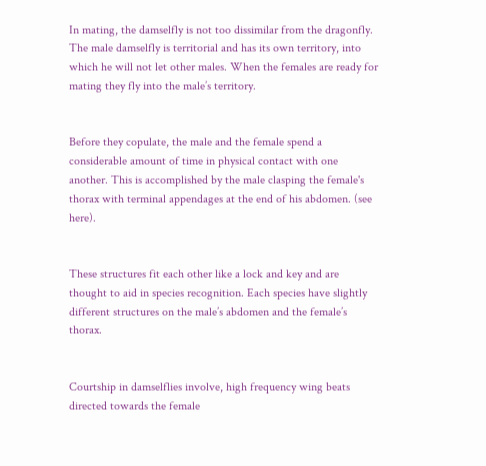In mating, the damselfly is not too dissimilar from the dragonfly. The male damselfly is territorial and has its own territory, into which he will not let other males. When the females are ready for mating they fly into the male’s territory.


Before they copulate, the male and the female spend a considerable amount of time in physical contact with one another. This is accomplished by the male clasping the female's thorax with terminal appendages at the end of his abdomen. (see here).


These structures fit each other like a lock and key and are thought to aid in species recognition. Each species have slightly different structures on the male’s abdomen and the female’s thorax.


Courtship in damselflies involve, high frequency wing beats directed towards the female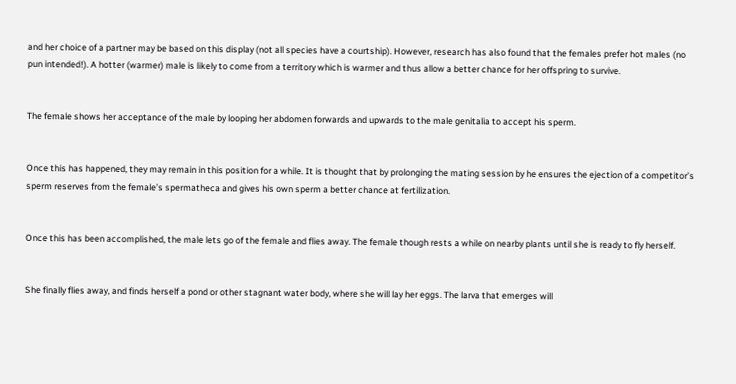and her choice of a partner may be based on this display (not all species have a courtship). However, research has also found that the females prefer hot males (no pun intended!). A hotter (warmer) male is likely to come from a territory which is warmer and thus allow a better chance for her offspring to survive.


The female shows her acceptance of the male by looping her abdomen forwards and upwards to the male genitalia to accept his sperm.


Once this has happened, they may remain in this position for a while. It is thought that by prolonging the mating session by he ensures the ejection of a competitor’s sperm reserves from the female’s spermatheca and gives his own sperm a better chance at fertilization.


Once this has been accomplished, the male lets go of the female and flies away. The female though rests a while on nearby plants until she is ready to fly herself.


She finally flies away, and finds herself a pond or other stagnant water body, where she will lay her eggs. The larva that emerges will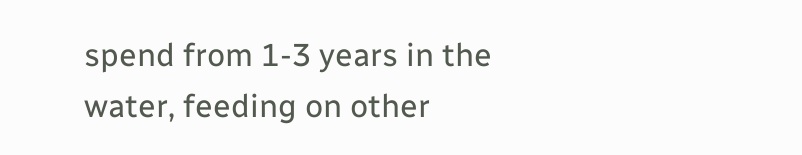spend from 1-3 years in the water, feeding on other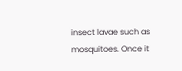insect lavae such as mosquitoes. Once it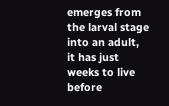emerges from the larval stage into an adult, it has just weeks to live before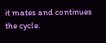it mates and continues the cycle.